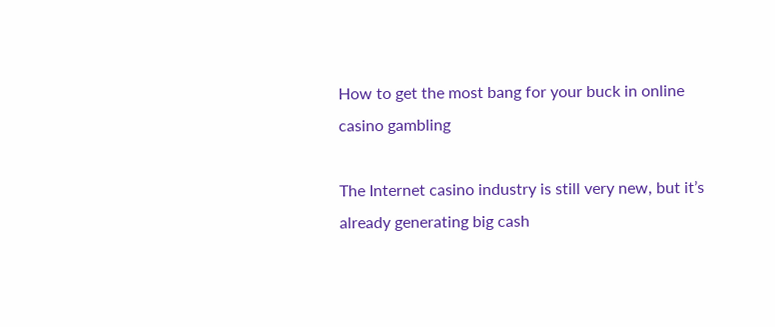How to get the most bang for your buck in online casino gambling

The Internet casino industry is still very new, but it’s already generating big cash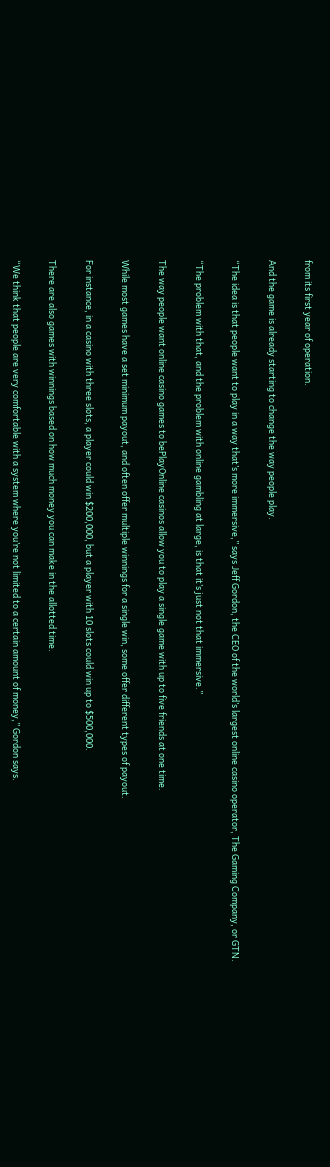from its first year of operation.

And the game is already starting to change the way people play.

“The idea is that people want to play in a way that’s more immersive,” says Jeff Gordon, the CEO of the world’s largest online casino operator, The Gaming Company, or GTN.

“The problem with that, and the problem with online gambling at large, is that it’s just not that immersive.”

The way people want online casino games to bePlayOnline casinos allow you to play a single game with up to five friends at one time.

While most games have a set minimum payout, and often offer multiple winnings for a single win, some offer different types of payout.

For instance, in a casino with three slots, a player could win $200,000, but a player with 10 slots could win up to $500,000.

There are also games with winnings based on how much money you can make in the allotted time.

“We think that people are very comfortable with a system where you’re not limited to a certain amount of money,” Gordon says.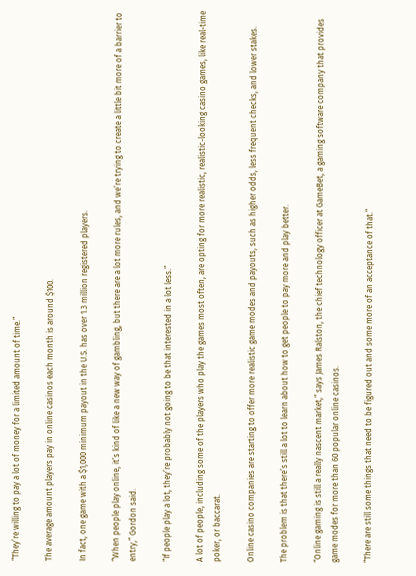“They’re willing to pay a lot of money for a limited amount of time.”

The average amount players pay in online casinos each month is around $100.

In fact, one game with a $1,000 minimum payout in the U.S. has over 1.3 million registered players.

“When people play online, it’s kind of like a new way of gambling, but there are a lot more rules, and we’re trying to create a little bit more of a barrier to entry,” Gordon said.

“If people play a lot, they’re probably not going to be that interested in a lot less.”

A lot of people, including some of the players who play the games most often, are opting for more realistic, realistic-looking casino games, like real-time poker, or baccarat.

Online casino companies are starting to offer more realistic game modes and payouts, such as higher odds, less frequent checks, and lower stakes.

The problem is that there’s still a lot to learn about how to get people to pay more and play better.

“Online gaming is still a really nascent market,” says James Ralston, the chief technology officer at GameBet, a gaming software company that provides game modes for more than 60 popular online casinos.

“There are still some things that need to be figured out and some more of an acceptance of that.”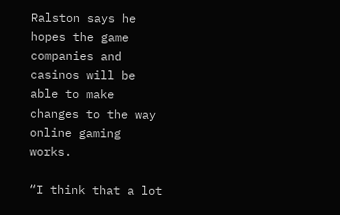Ralston says he hopes the game companies and casinos will be able to make changes to the way online gaming works.

“I think that a lot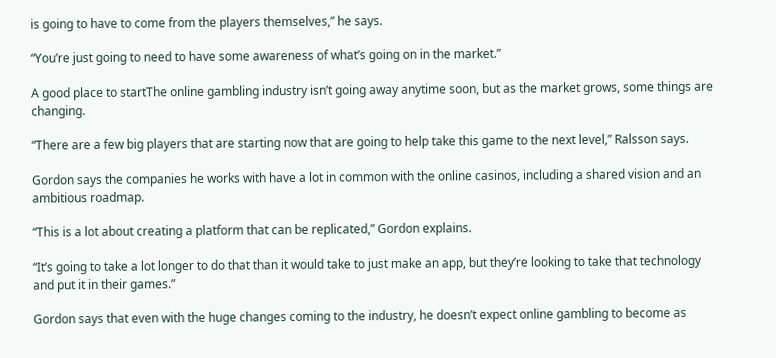is going to have to come from the players themselves,” he says.

“You’re just going to need to have some awareness of what’s going on in the market.”

A good place to startThe online gambling industry isn’t going away anytime soon, but as the market grows, some things are changing.

“There are a few big players that are starting now that are going to help take this game to the next level,” Ralsson says.

Gordon says the companies he works with have a lot in common with the online casinos, including a shared vision and an ambitious roadmap.

“This is a lot about creating a platform that can be replicated,” Gordon explains.

“It’s going to take a lot longer to do that than it would take to just make an app, but they’re looking to take that technology and put it in their games.”

Gordon says that even with the huge changes coming to the industry, he doesn’t expect online gambling to become as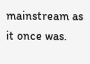mainstream as it once was.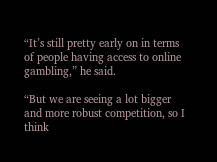“It’s still pretty early on in terms of people having access to online gambling,” he said.

“But we are seeing a lot bigger and more robust competition, so I think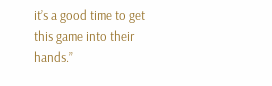it’s a good time to get this game into their hands.”